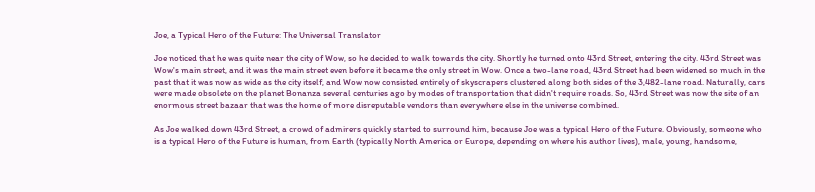Joe, a Typical Hero of the Future: The Universal Translator

Joe noticed that he was quite near the city of Wow, so he decided to walk towards the city. Shortly he turned onto 43rd Street, entering the city. 43rd Street was Wow's main street, and it was the main street even before it became the only street in Wow. Once a two-lane road, 43rd Street had been widened so much in the past that it was now as wide as the city itself, and Wow now consisted entirely of skyscrapers clustered along both sides of the 3,482-lane road. Naturally, cars were made obsolete on the planet Bonanza several centuries ago by modes of transportation that didn't require roads. So, 43rd Street was now the site of an enormous street bazaar that was the home of more disreputable vendors than everywhere else in the universe combined.

As Joe walked down 43rd Street, a crowd of admirers quickly started to surround him, because Joe was a typical Hero of the Future. Obviously, someone who is a typical Hero of the Future is human, from Earth (typically North America or Europe, depending on where his author lives), male, young, handsome,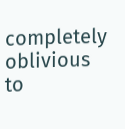completely oblivious to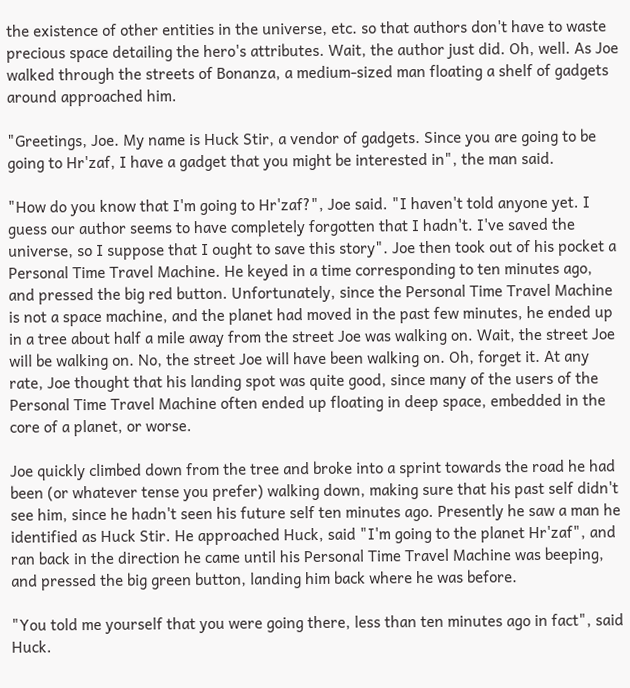the existence of other entities in the universe, etc. so that authors don't have to waste precious space detailing the hero's attributes. Wait, the author just did. Oh, well. As Joe walked through the streets of Bonanza, a medium-sized man floating a shelf of gadgets around approached him.

"Greetings, Joe. My name is Huck Stir, a vendor of gadgets. Since you are going to be going to Hr'zaf, I have a gadget that you might be interested in", the man said.

"How do you know that I'm going to Hr'zaf?", Joe said. "I haven't told anyone yet. I guess our author seems to have completely forgotten that I hadn't. I've saved the universe, so I suppose that I ought to save this story". Joe then took out of his pocket a Personal Time Travel Machine. He keyed in a time corresponding to ten minutes ago, and pressed the big red button. Unfortunately, since the Personal Time Travel Machine is not a space machine, and the planet had moved in the past few minutes, he ended up in a tree about half a mile away from the street Joe was walking on. Wait, the street Joe will be walking on. No, the street Joe will have been walking on. Oh, forget it. At any rate, Joe thought that his landing spot was quite good, since many of the users of the Personal Time Travel Machine often ended up floating in deep space, embedded in the core of a planet, or worse.

Joe quickly climbed down from the tree and broke into a sprint towards the road he had been (or whatever tense you prefer) walking down, making sure that his past self didn't see him, since he hadn't seen his future self ten minutes ago. Presently he saw a man he identified as Huck Stir. He approached Huck, said "I'm going to the planet Hr'zaf", and ran back in the direction he came until his Personal Time Travel Machine was beeping, and pressed the big green button, landing him back where he was before.

"You told me yourself that you were going there, less than ten minutes ago in fact", said Huck.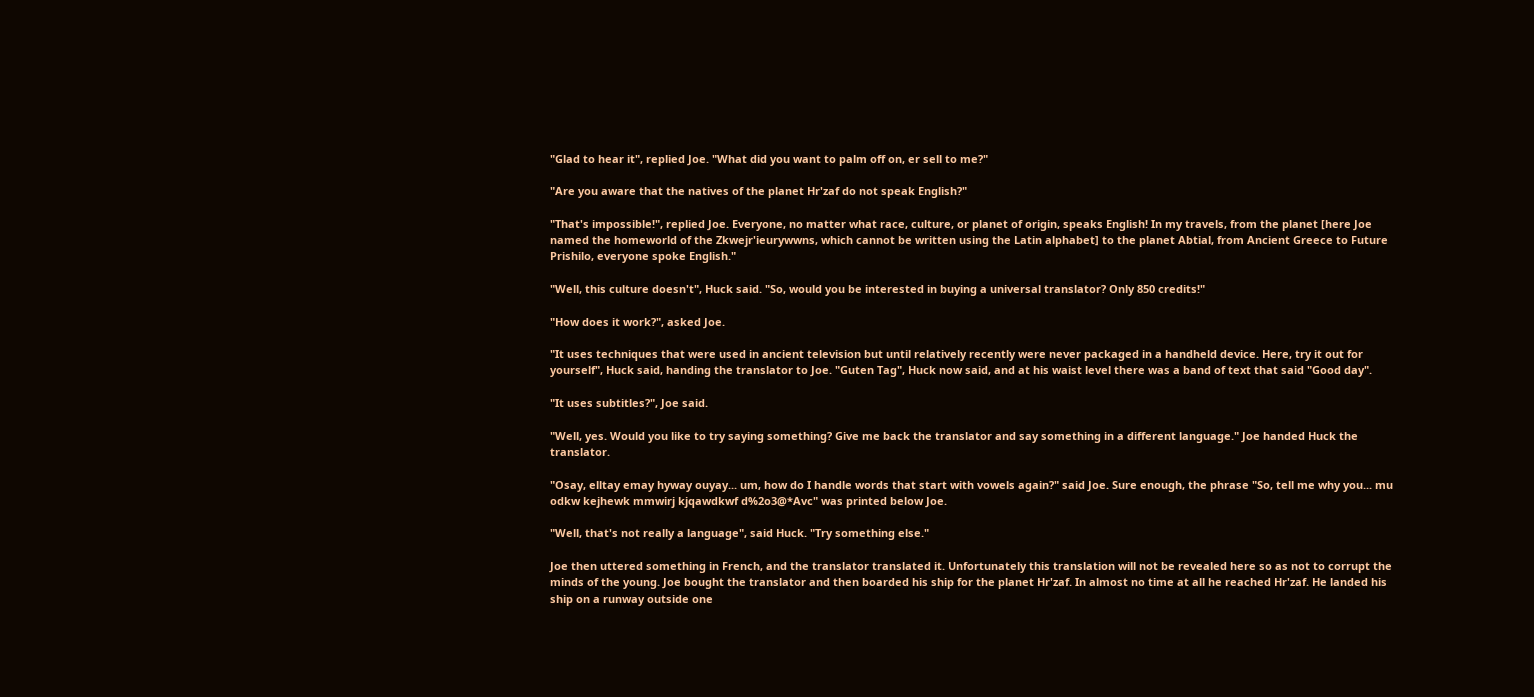"Glad to hear it", replied Joe. "What did you want to palm off on, er sell to me?"

"Are you aware that the natives of the planet Hr'zaf do not speak English?"

"That's impossible!", replied Joe. Everyone, no matter what race, culture, or planet of origin, speaks English! In my travels, from the planet [here Joe named the homeworld of the Zkwejr'ieurywwns, which cannot be written using the Latin alphabet] to the planet Abtial, from Ancient Greece to Future Prishilo, everyone spoke English."

"Well, this culture doesn't", Huck said. "So, would you be interested in buying a universal translator? Only 850 credits!"

"How does it work?", asked Joe.

"It uses techniques that were used in ancient television but until relatively recently were never packaged in a handheld device. Here, try it out for yourself", Huck said, handing the translator to Joe. "Guten Tag", Huck now said, and at his waist level there was a band of text that said "Good day".

"It uses subtitles?", Joe said.

"Well, yes. Would you like to try saying something? Give me back the translator and say something in a different language." Joe handed Huck the translator.

"Osay, elltay emay hyway ouyay... um, how do I handle words that start with vowels again?" said Joe. Sure enough, the phrase "So, tell me why you... mu odkw kejhewk mmwirj kjqawdkwf d%2o3@*Avc" was printed below Joe.

"Well, that's not really a language", said Huck. "Try something else."

Joe then uttered something in French, and the translator translated it. Unfortunately this translation will not be revealed here so as not to corrupt the minds of the young. Joe bought the translator and then boarded his ship for the planet Hr'zaf. In almost no time at all he reached Hr'zaf. He landed his ship on a runway outside one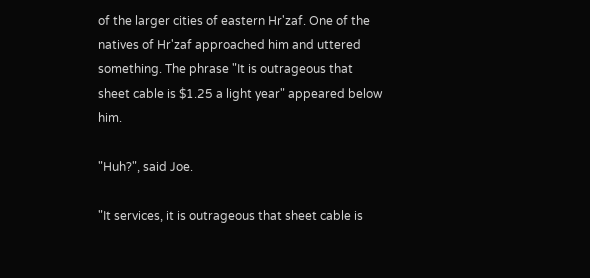of the larger cities of eastern Hr'zaf. One of the natives of Hr'zaf approached him and uttered something. The phrase "It is outrageous that sheet cable is $1.25 a light year" appeared below him.

"Huh?", said Joe.

"It services, it is outrageous that sheet cable is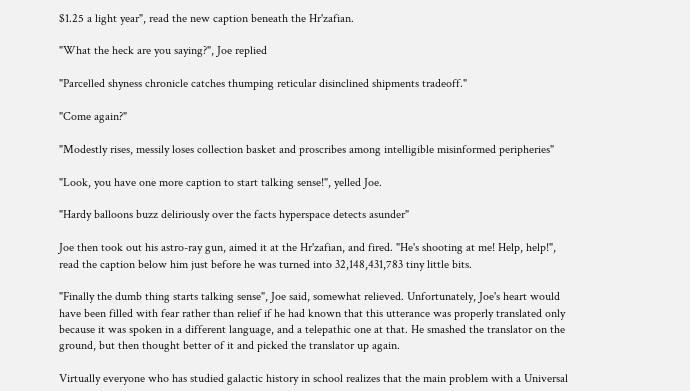$1.25 a light year", read the new caption beneath the Hr'zafian.

"What the heck are you saying?", Joe replied

"Parcelled shyness chronicle catches thumping reticular disinclined shipments tradeoff."

"Come again?"

"Modestly rises, messily loses collection basket and proscribes among intelligible misinformed peripheries"

"Look, you have one more caption to start talking sense!", yelled Joe.

"Hardy balloons buzz deliriously over the facts hyperspace detects asunder"

Joe then took out his astro-ray gun, aimed it at the Hr'zafian, and fired. "He's shooting at me! Help, help!", read the caption below him just before he was turned into 32,148,431,783 tiny little bits.

"Finally the dumb thing starts talking sense", Joe said, somewhat relieved. Unfortunately, Joe's heart would have been filled with fear rather than relief if he had known that this utterance was properly translated only because it was spoken in a different language, and a telepathic one at that. He smashed the translator on the ground, but then thought better of it and picked the translator up again.

Virtually everyone who has studied galactic history in school realizes that the main problem with a Universal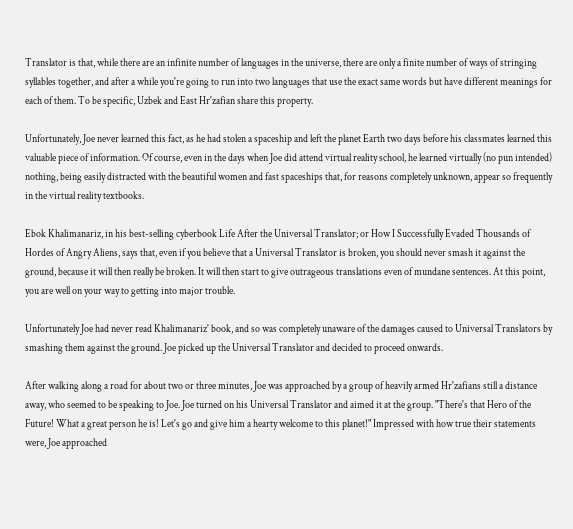Translator is that, while there are an infinite number of languages in the universe, there are only a finite number of ways of stringing syllables together, and after a while you're going to run into two languages that use the exact same words but have different meanings for each of them. To be specific, Uzbek and East Hr'zafian share this property.

Unfortunately, Joe never learned this fact, as he had stolen a spaceship and left the planet Earth two days before his classmates learned this valuable piece of information. Of course, even in the days when Joe did attend virtual reality school, he learned virtually (no pun intended) nothing, being easily distracted with the beautiful women and fast spaceships that, for reasons completely unknown, appear so frequently in the virtual reality textbooks.

Ebok Khalimanariz, in his best-selling cyberbook Life After the Universal Translator; or How I Successfully Evaded Thousands of Hordes of Angry Aliens, says that, even if you believe that a Universal Translator is broken, you should never smash it against the ground, because it will then really be broken. It will then start to give outrageous translations even of mundane sentences. At this point, you are well on your way to getting into major trouble.

Unfortunately Joe had never read Khalimanariz' book, and so was completely unaware of the damages caused to Universal Translators by smashing them against the ground. Joe picked up the Universal Translator and decided to proceed onwards.

After walking along a road for about two or three minutes, Joe was approached by a group of heavily armed Hr'zafians still a distance away, who seemed to be speaking to Joe. Joe turned on his Universal Translator and aimed it at the group. "There's that Hero of the Future! What a great person he is! Let's go and give him a hearty welcome to this planet!" Impressed with how true their statements were, Joe approached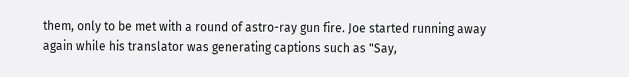them, only to be met with a round of astro-ray gun fire. Joe started running away again while his translator was generating captions such as "Say,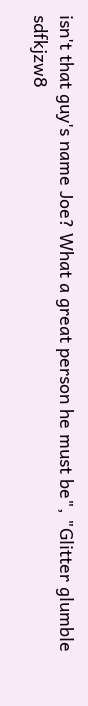isn't that guy's name Joe? What a great person he must be", "Glitter glumble sdfkjzw8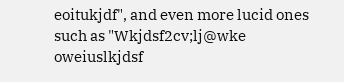eoitukjdf", and even more lucid ones such as "Wkjdsf2cv;lj@wke oweiuslkjdsf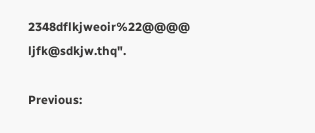2348dflkjweoir%22@@@@ ljfk@sdkjw.thq".

Previous: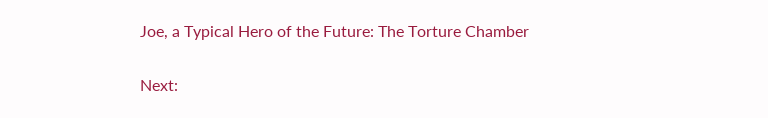Joe, a Typical Hero of the Future: The Torture Chamber

Next: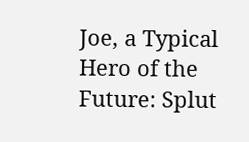Joe, a Typical Hero of the Future: Splut